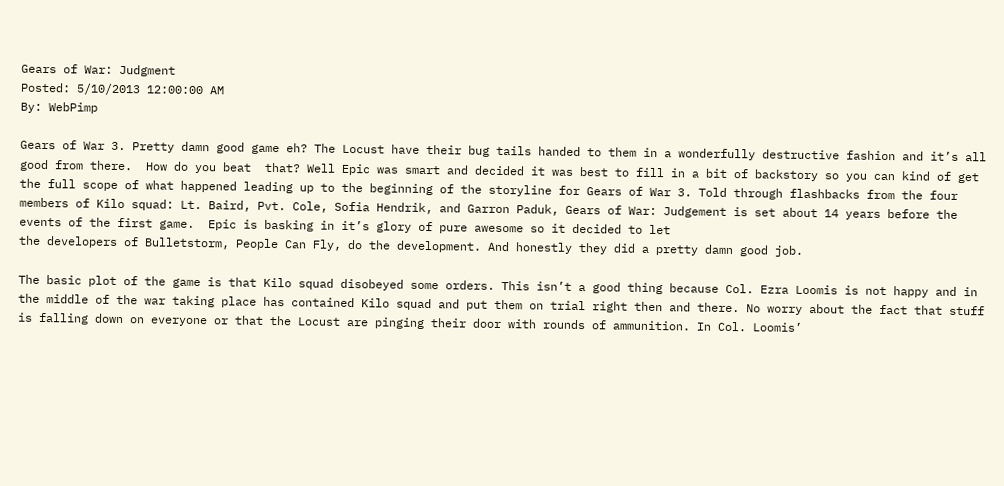Gears of War: Judgment
Posted: 5/10/2013 12:00:00 AM
By: WebPimp

Gears of War 3. Pretty damn good game eh? The Locust have their bug tails handed to them in a wonderfully destructive fashion and it’s all good from there.  How do you beat  that? Well Epic was smart and decided it was best to fill in a bit of backstory so you can kind of get the full scope of what happened leading up to the beginning of the storyline for Gears of War 3. Told through flashbacks from the four members of Kilo squad: Lt. Baird, Pvt. Cole, Sofia Hendrik, and Garron Paduk, Gears of War: Judgement is set about 14 years before the events of the first game.  Epic is basking in it’s glory of pure awesome so it decided to let
the developers of Bulletstorm, People Can Fly, do the development. And honestly they did a pretty damn good job.

The basic plot of the game is that Kilo squad disobeyed some orders. This isn’t a good thing because Col. Ezra Loomis is not happy and in the middle of the war taking place has contained Kilo squad and put them on trial right then and there. No worry about the fact that stuff is falling down on everyone or that the Locust are pinging their door with rounds of ammunition. In Col. Loomis’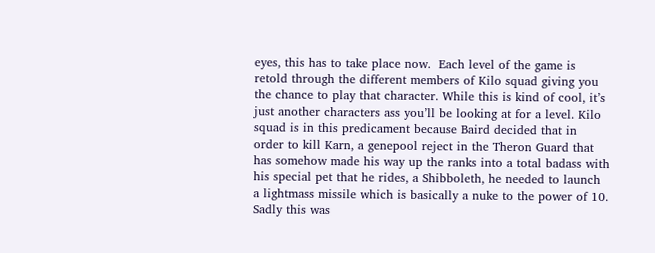eyes, this has to take place now.  Each level of the game is retold through the different members of Kilo squad giving you the chance to play that character. While this is kind of cool, it’s just another characters ass you’ll be looking at for a level. Kilo squad is in this predicament because Baird decided that in order to kill Karn, a genepool reject in the Theron Guard that has somehow made his way up the ranks into a total badass with his special pet that he rides, a Shibboleth, he needed to launch a lightmass missile which is basically a nuke to the power of 10. Sadly this was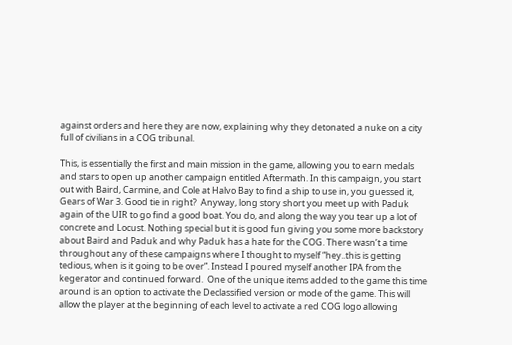against orders and here they are now, explaining why they detonated a nuke on a city full of civilians in a COG tribunal.

This, is essentially the first and main mission in the game, allowing you to earn medals and stars to open up another campaign entitled Aftermath. In this campaign, you start out with Baird, Carmine, and Cole at Halvo Bay to find a ship to use in, you guessed it, Gears of War 3. Good tie in right?  Anyway, long story short you meet up with Paduk again of the UIR to go find a good boat. You do, and along the way you tear up a lot of concrete and Locust. Nothing special but it is good fun giving you some more backstory about Baird and Paduk and why Paduk has a hate for the COG. There wasn’t a time throughout any of these campaigns where I thought to myself “hey..this is getting tedious, when is it going to be over”. Instead I poured myself another IPA from the kegerator and continued forward.  One of the unique items added to the game this time around is an option to activate the Declassified version or mode of the game. This will allow the player at the beginning of each level to activate a red COG logo allowing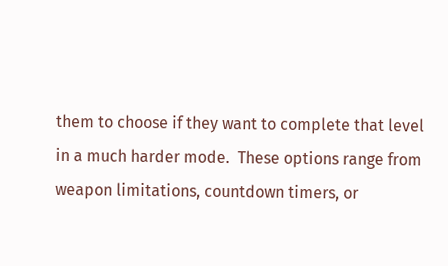them to choose if they want to complete that level in a much harder mode.  These options range from weapon limitations, countdown timers, or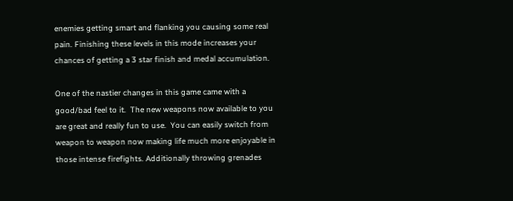enemies getting smart and flanking you causing some real pain. Finishing these levels in this mode increases your chances of getting a 3 star finish and medal accumulation.

One of the nastier changes in this game came with a good/bad feel to it.  The new weapons now available to you are great and really fun to use.  You can easily switch from weapon to weapon now making life much more enjoyable in those intense firefights. Additionally throwing grenades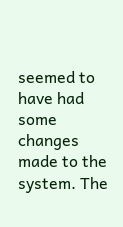seemed to have had some changes made to the system. The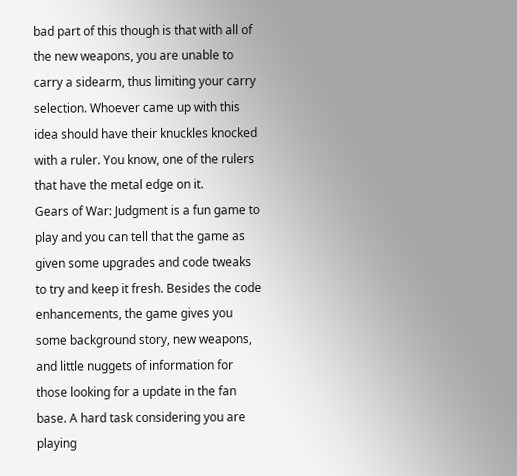bad part of this though is that with all of the new weapons, you are unable to carry a sidearm, thus limiting your carry selection. Whoever came up with this idea should have their knuckles knocked with a ruler. You know, one of the rulers that have the metal edge on it.
Gears of War: Judgment is a fun game to play and you can tell that the game as given some upgrades and code tweaks to try and keep it fresh. Besides the code enhancements, the game gives you some background story, new weapons, and little nuggets of information for those looking for a update in the fan base. A hard task considering you are playing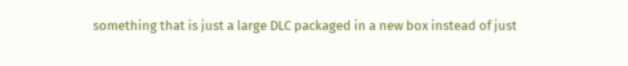something that is just a large DLC packaged in a new box instead of just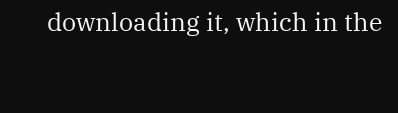downloading it, which in the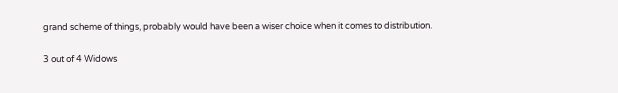grand scheme of things, probably would have been a wiser choice when it comes to distribution.

3 out of 4 Widows